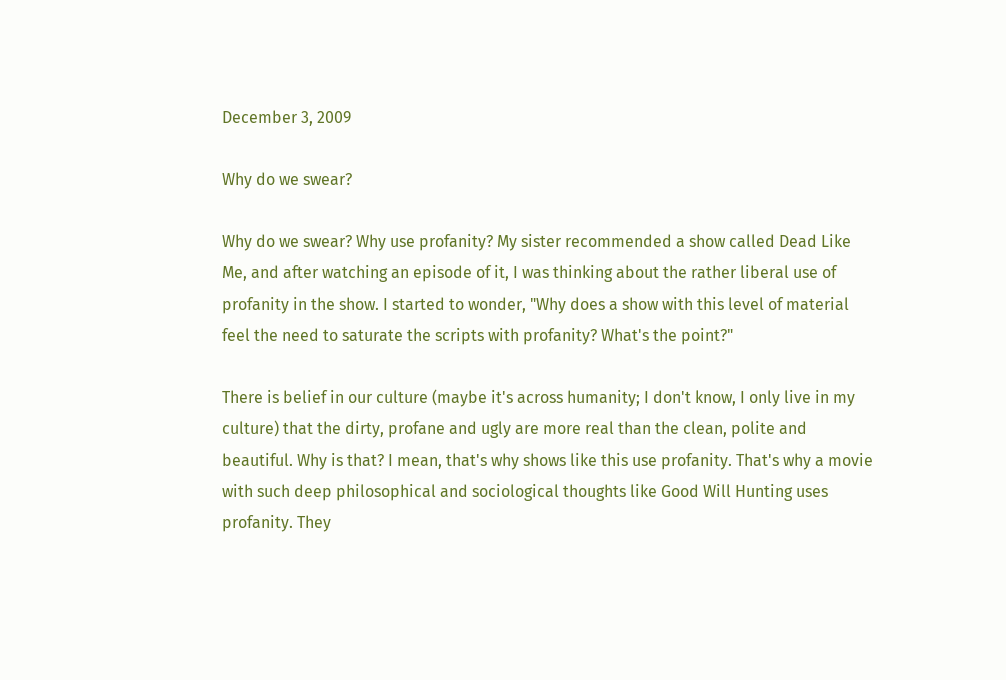December 3, 2009

Why do we swear?

Why do we swear? Why use profanity? My sister recommended a show called Dead Like Me, and after watching an episode of it, I was thinking about the rather liberal use of profanity in the show. I started to wonder, "Why does a show with this level of material feel the need to saturate the scripts with profanity? What's the point?"

There is belief in our culture (maybe it's across humanity; I don't know, I only live in my culture) that the dirty, profane and ugly are more real than the clean, polite and beautiful. Why is that? I mean, that's why shows like this use profanity. That's why a movie with such deep philosophical and sociological thoughts like Good Will Hunting uses profanity. They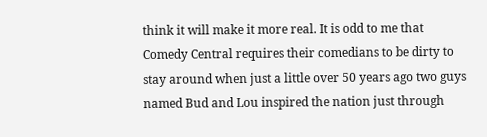think it will make it more real. It is odd to me that Comedy Central requires their comedians to be dirty to stay around when just a little over 50 years ago two guys named Bud and Lou inspired the nation just through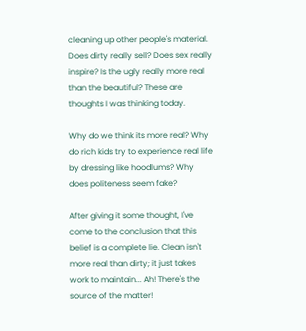cleaning up other people's material. Does dirty really sell? Does sex really inspire? Is the ugly really more real than the beautiful? These are thoughts I was thinking today.

Why do we think its more real? Why do rich kids try to experience real life by dressing like hoodlums? Why does politeness seem fake?

After giving it some thought, I've come to the conclusion that this belief is a complete lie. Clean isn't more real than dirty; it just takes work to maintain... Ah! There's the source of the matter!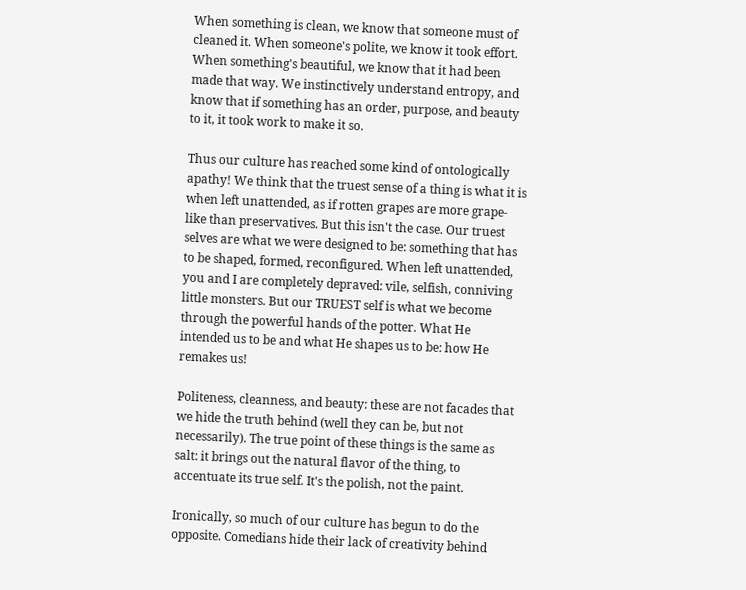When something is clean, we know that someone must of cleaned it. When someone's polite, we know it took effort. When something's beautiful, we know that it had been made that way. We instinctively understand entropy, and know that if something has an order, purpose, and beauty to it, it took work to make it so.

Thus our culture has reached some kind of ontologically apathy! We think that the truest sense of a thing is what it is when left unattended, as if rotten grapes are more grape-like than preservatives. But this isn't the case. Our truest selves are what we were designed to be: something that has to be shaped, formed, reconfigured. When left unattended, you and I are completely depraved: vile, selfish, conniving little monsters. But our TRUEST self is what we become through the powerful hands of the potter. What He intended us to be and what He shapes us to be: how He remakes us!

Politeness, cleanness, and beauty: these are not facades that we hide the truth behind (well they can be, but not necessarily). The true point of these things is the same as salt: it brings out the natural flavor of the thing, to accentuate its true self. It's the polish, not the paint.

Ironically, so much of our culture has begun to do the opposite. Comedians hide their lack of creativity behind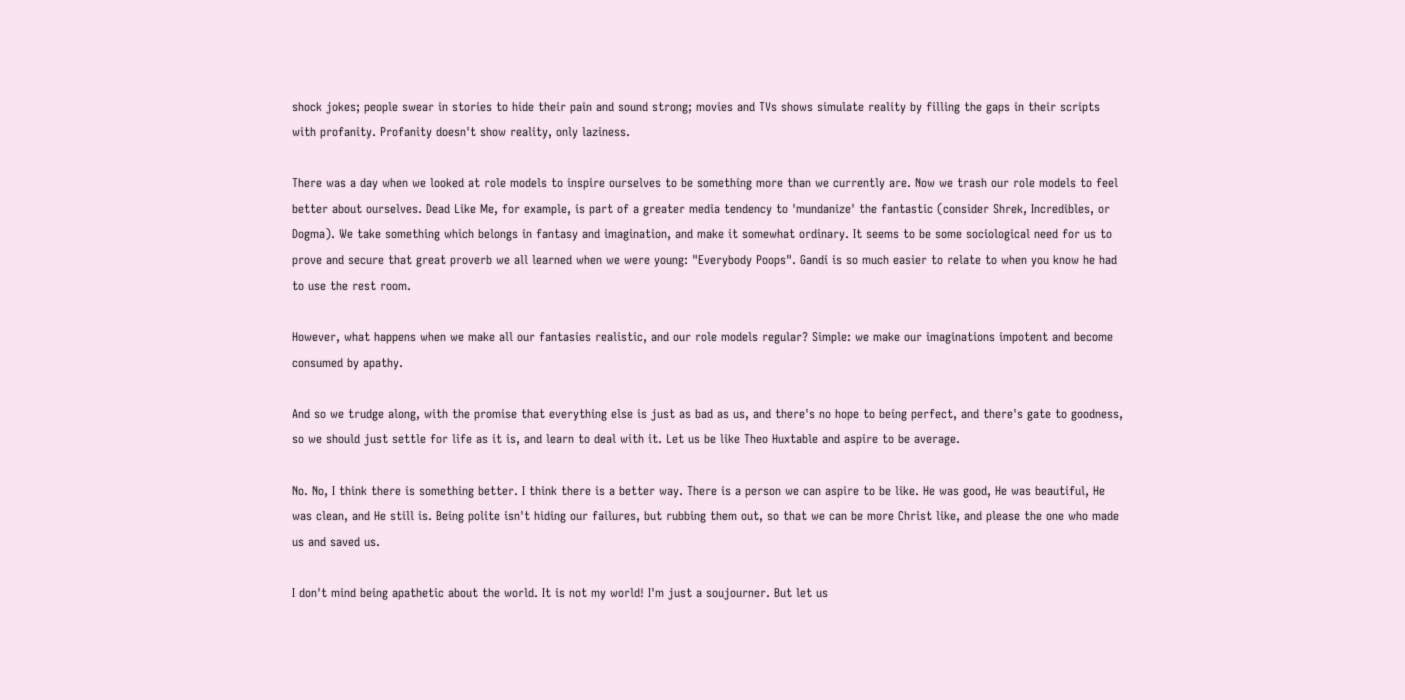shock jokes; people swear in stories to hide their pain and sound strong; movies and TVs shows simulate reality by filling the gaps in their scripts with profanity. Profanity doesn't show reality, only laziness.

There was a day when we looked at role models to inspire ourselves to be something more than we currently are. Now we trash our role models to feel better about ourselves. Dead Like Me, for example, is part of a greater media tendency to 'mundanize' the fantastic (consider Shrek, Incredibles, or Dogma). We take something which belongs in fantasy and imagination, and make it somewhat ordinary. It seems to be some sociological need for us to prove and secure that great proverb we all learned when we were young: "Everybody Poops". Gandi is so much easier to relate to when you know he had to use the rest room.

However, what happens when we make all our fantasies realistic, and our role models regular? Simple: we make our imaginations impotent and become consumed by apathy.

And so we trudge along, with the promise that everything else is just as bad as us, and there's no hope to being perfect, and there's gate to goodness, so we should just settle for life as it is, and learn to deal with it. Let us be like Theo Huxtable and aspire to be average.

No. No, I think there is something better. I think there is a better way. There is a person we can aspire to be like. He was good, He was beautiful, He was clean, and He still is. Being polite isn't hiding our failures, but rubbing them out, so that we can be more Christ like, and please the one who made us and saved us.

I don't mind being apathetic about the world. It is not my world! I'm just a soujourner. But let us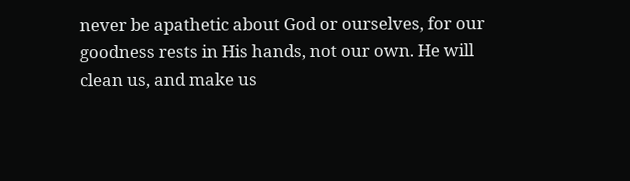never be apathetic about God or ourselves, for our goodness rests in His hands, not our own. He will clean us, and make us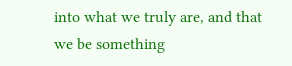into what we truly are, and that we be something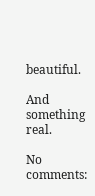beautiful.

And something real.

No comments: